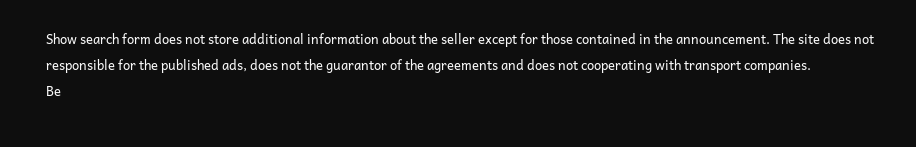Show search form does not store additional information about the seller except for those contained in the announcement. The site does not responsible for the published ads, does not the guarantor of the agreements and does not cooperating with transport companies.
Be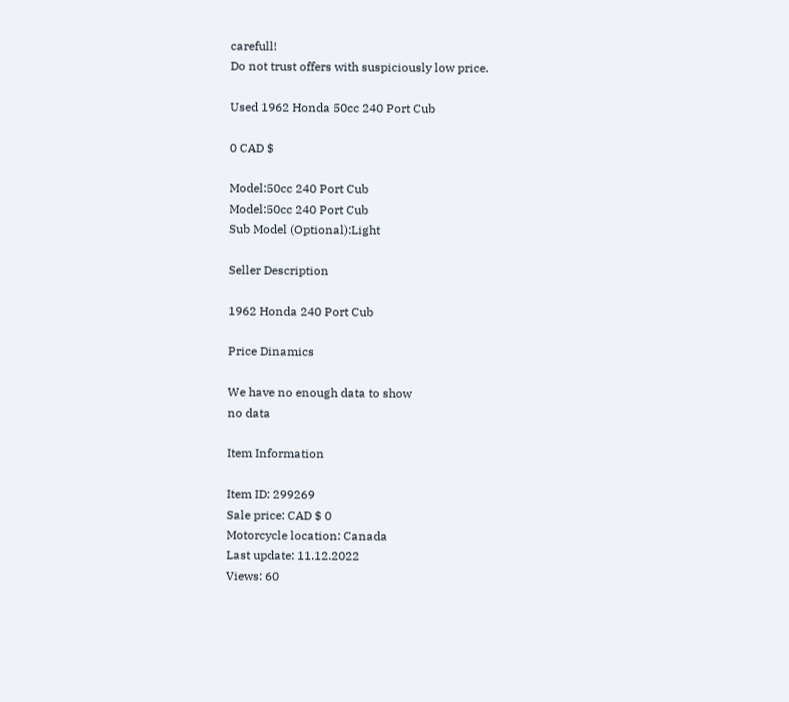carefull!
Do not trust offers with suspiciously low price.

Used 1962 Honda 50cc 240 Port Cub

0 CAD $

Model:50cc 240 Port Cub
Model:50cc 240 Port Cub
Sub Model (Optional):Light

Seller Description

1962 Honda 240 Port Cub

Price Dinamics

We have no enough data to show
no data

Item Information

Item ID: 299269
Sale price: CAD $ 0
Motorcycle location: Canada
Last update: 11.12.2022
Views: 60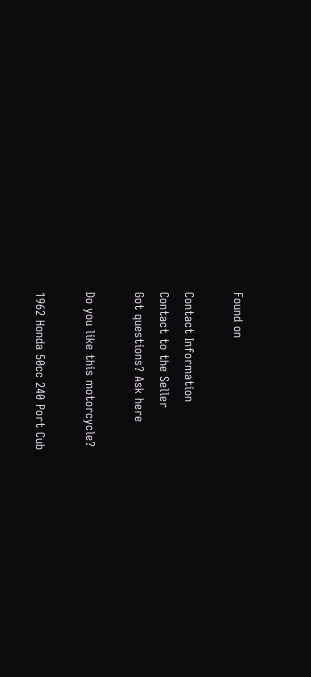Found on

Contact Information
Contact to the Seller
Got questions? Ask here

Do you like this motorcycle?

1962 Honda 50cc 240 Port Cub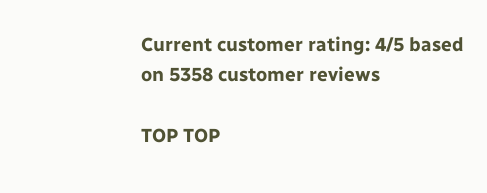Current customer rating: 4/5 based on 5358 customer reviews

TOP TOP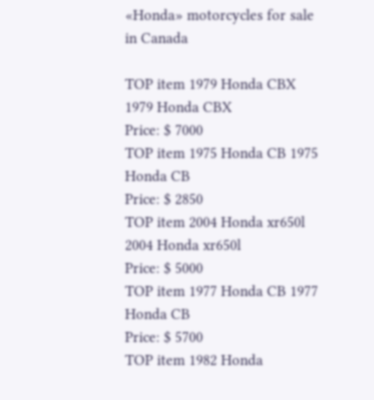«Honda» motorcycles for sale in Canada

TOP item 1979 Honda CBX 1979 Honda CBX
Price: $ 7000
TOP item 1975 Honda CB 1975 Honda CB
Price: $ 2850
TOP item 2004 Honda xr650l 2004 Honda xr650l
Price: $ 5000
TOP item 1977 Honda CB 1977 Honda CB
Price: $ 5700
TOP item 1982 Honda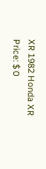XR 1982 Honda XR
Price: $ 0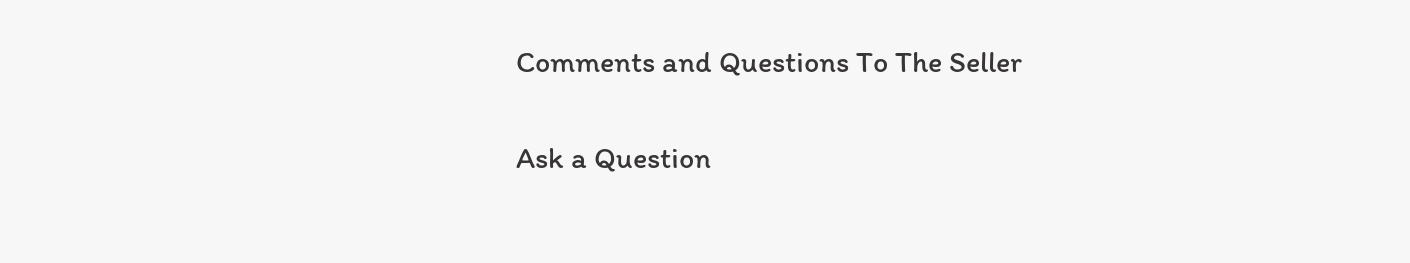Comments and Questions To The Seller

Ask a Question